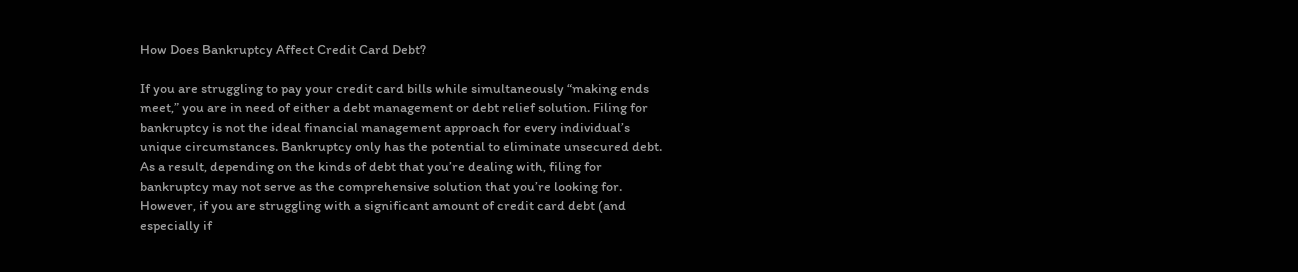How Does Bankruptcy Affect Credit Card Debt?

If you are struggling to pay your credit card bills while simultaneously “making ends meet,” you are in need of either a debt management or debt relief solution. Filing for bankruptcy is not the ideal financial management approach for every individual’s unique circumstances. Bankruptcy only has the potential to eliminate unsecured debt. As a result, depending on the kinds of debt that you’re dealing with, filing for bankruptcy may not serve as the comprehensive solution that you’re looking for. However, if you are struggling with a significant amount of credit card debt (and especially if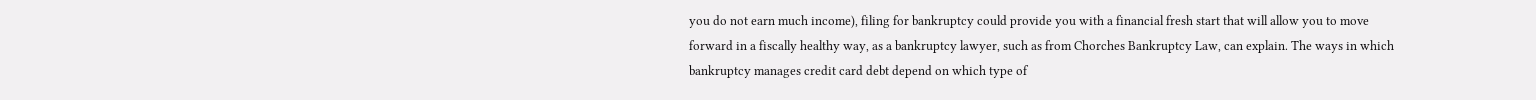you do not earn much income), filing for bankruptcy could provide you with a financial fresh start that will allow you to move forward in a fiscally healthy way, as a bankruptcy lawyer, such as from Chorches Bankruptcy Law, can explain. The ways in which bankruptcy manages credit card debt depend on which type of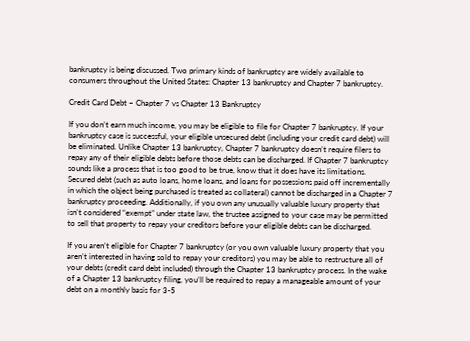bankruptcy is being discussed. Two primary kinds of bankruptcy are widely available to consumers throughout the United States: Chapter 13 bankruptcy and Chapter 7 bankruptcy.

Credit Card Debt – Chapter 7 vs Chapter 13 Bankruptcy

If you don’t earn much income, you may be eligible to file for Chapter 7 bankruptcy. If your bankruptcy case is successful, your eligible unsecured debt (including your credit card debt) will be eliminated. Unlike Chapter 13 bankruptcy, Chapter 7 bankruptcy doesn’t require filers to repay any of their eligible debts before those debts can be discharged. If Chapter 7 bankruptcy sounds like a process that is too good to be true, know that it does have its limitations. Secured debt (such as auto loans, home loans, and loans for possessions paid off incrementally in which the object being purchased is treated as collateral) cannot be discharged in a Chapter 7 bankruptcy proceeding. Additionally, if you own any unusually valuable luxury property that isn’t considered “exempt” under state law, the trustee assigned to your case may be permitted to sell that property to repay your creditors before your eligible debts can be discharged.

If you aren’t eligible for Chapter 7 bankruptcy (or you own valuable luxury property that you aren’t interested in having sold to repay your creditors) you may be able to restructure all of your debts (credit card debt included) through the Chapter 13 bankruptcy process. In the wake of a Chapter 13 bankruptcy filing, you’ll be required to repay a manageable amount of your debt on a monthly basis for 3-5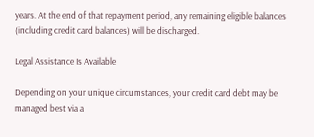years. At the end of that repayment period, any remaining eligible balances (including credit card balances) will be discharged.

Legal Assistance Is Available

Depending on your unique circumstances, your credit card debt may be managed best via a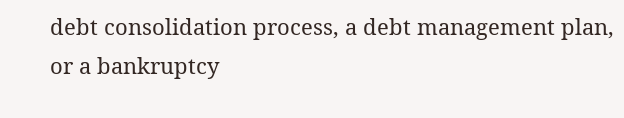debt consolidation process, a debt management plan, or a bankruptcy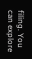filing. You can explore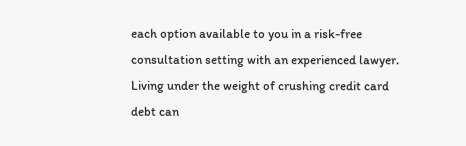each option available to you in a risk-free consultation setting with an experienced lawyer. Living under the weight of crushing credit card debt can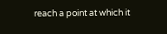reach a point at which it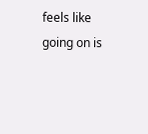feels like going on is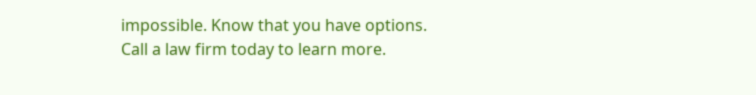impossible. Know that you have options. Call a law firm today to learn more.